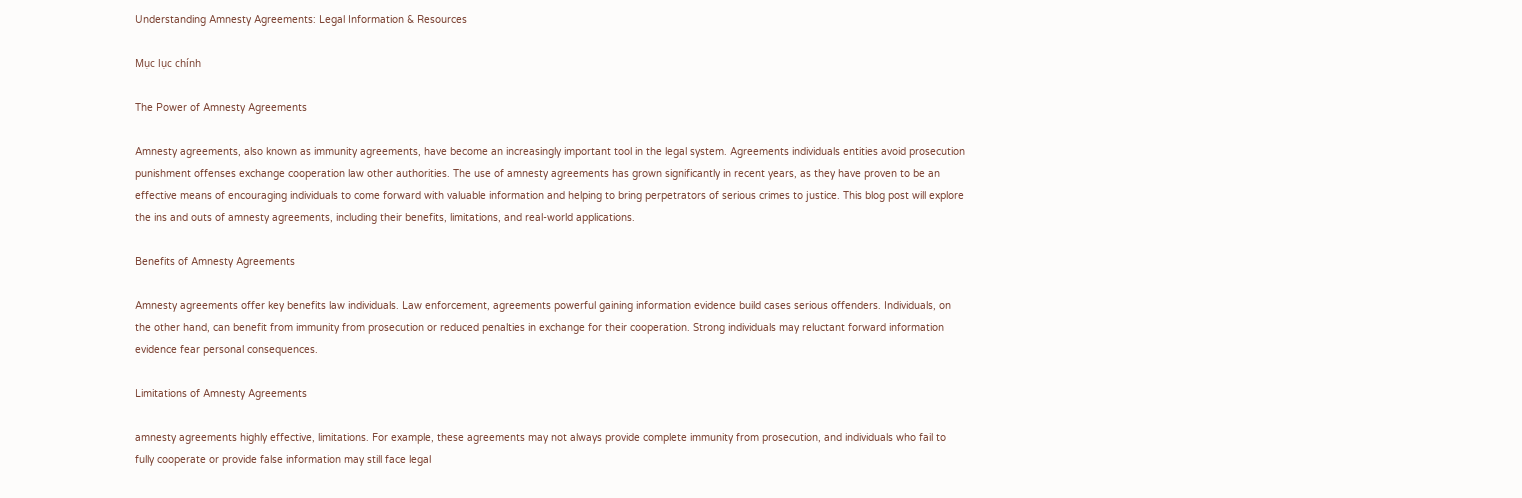Understanding Amnesty Agreements: Legal Information & Resources

Mục lục chính

The Power of Amnesty Agreements

Amnesty agreements, also known as immunity agreements, have become an increasingly important tool in the legal system. Agreements individuals entities avoid prosecution punishment offenses exchange cooperation law other authorities. The use of amnesty agreements has grown significantly in recent years, as they have proven to be an effective means of encouraging individuals to come forward with valuable information and helping to bring perpetrators of serious crimes to justice. This blog post will explore the ins and outs of amnesty agreements, including their benefits, limitations, and real-world applications.

Benefits of Amnesty Agreements

Amnesty agreements offer key benefits law individuals. Law enforcement, agreements powerful gaining information evidence build cases serious offenders. Individuals, on the other hand, can benefit from immunity from prosecution or reduced penalties in exchange for their cooperation. Strong individuals may reluctant forward information evidence fear personal consequences.

Limitations of Amnesty Agreements

amnesty agreements highly effective, limitations. For example, these agreements may not always provide complete immunity from prosecution, and individuals who fail to fully cooperate or provide false information may still face legal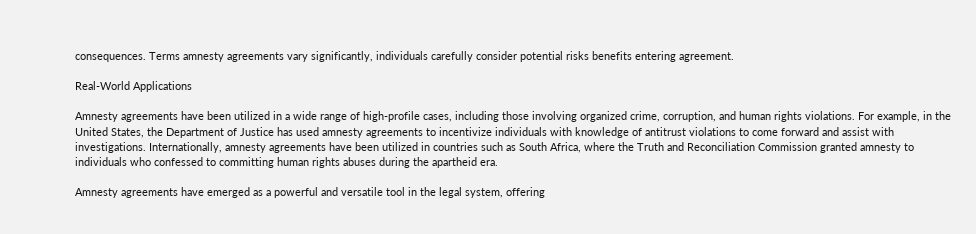consequences. Terms amnesty agreements vary significantly, individuals carefully consider potential risks benefits entering agreement.

Real-World Applications

Amnesty agreements have been utilized in a wide range of high-profile cases, including those involving organized crime, corruption, and human rights violations. For example, in the United States, the Department of Justice has used amnesty agreements to incentivize individuals with knowledge of antitrust violations to come forward and assist with investigations. Internationally, amnesty agreements have been utilized in countries such as South Africa, where the Truth and Reconciliation Commission granted amnesty to individuals who confessed to committing human rights abuses during the apartheid era.

Amnesty agreements have emerged as a powerful and versatile tool in the legal system, offering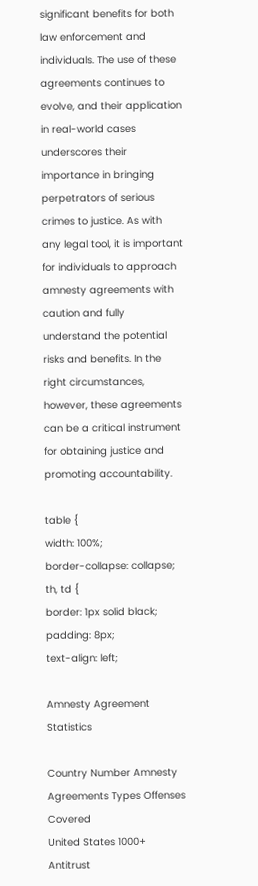significant benefits for both law enforcement and individuals. The use of these agreements continues to evolve, and their application in real-world cases underscores their importance in bringing perpetrators of serious crimes to justice. As with any legal tool, it is important for individuals to approach amnesty agreements with caution and fully understand the potential risks and benefits. In the right circumstances, however, these agreements can be a critical instrument for obtaining justice and promoting accountability.

table {
width: 100%;
border-collapse: collapse;
th, td {
border: 1px solid black;
padding: 8px;
text-align: left;

Amnesty Agreement Statistics

Country Number Amnesty Agreements Types Offenses Covered
United States 1000+ Antitrust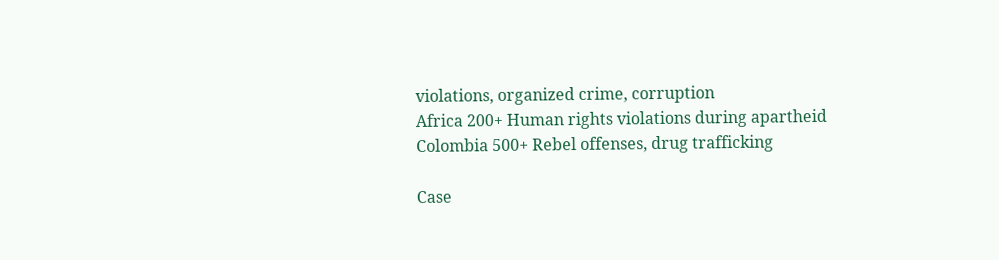violations, organized crime, corruption
Africa 200+ Human rights violations during apartheid
Colombia 500+ Rebel offenses, drug trafficking

Case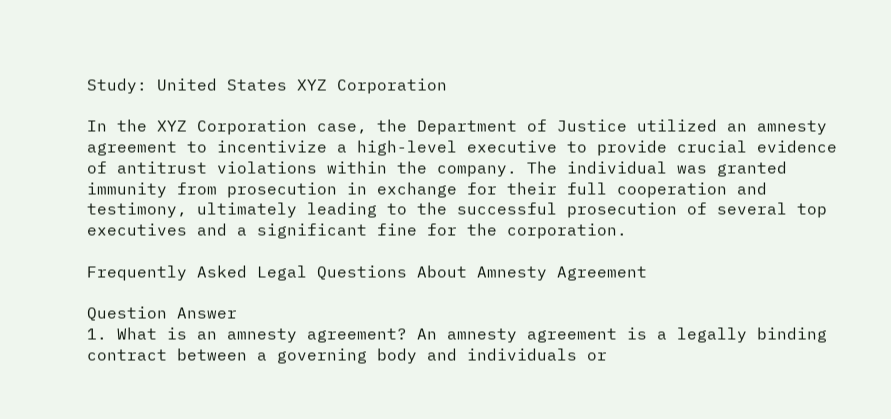Study: United States XYZ Corporation

In the XYZ Corporation case, the Department of Justice utilized an amnesty agreement to incentivize a high-level executive to provide crucial evidence of antitrust violations within the company. The individual was granted immunity from prosecution in exchange for their full cooperation and testimony, ultimately leading to the successful prosecution of several top executives and a significant fine for the corporation.

Frequently Asked Legal Questions About Amnesty Agreement

Question Answer
1. What is an amnesty agreement? An amnesty agreement is a legally binding contract between a governing body and individuals or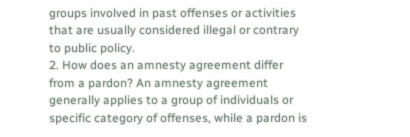groups involved in past offenses or activities that are usually considered illegal or contrary to public policy.
2. How does an amnesty agreement differ from a pardon? An amnesty agreement generally applies to a group of individuals or specific category of offenses, while a pardon is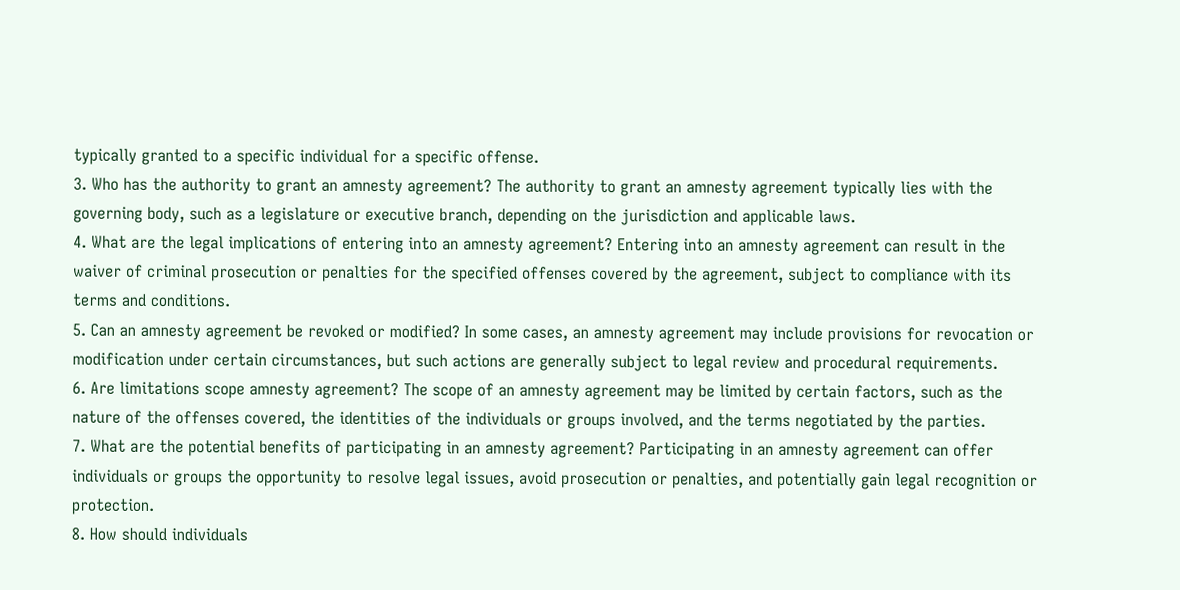typically granted to a specific individual for a specific offense.
3. Who has the authority to grant an amnesty agreement? The authority to grant an amnesty agreement typically lies with the governing body, such as a legislature or executive branch, depending on the jurisdiction and applicable laws.
4. What are the legal implications of entering into an amnesty agreement? Entering into an amnesty agreement can result in the waiver of criminal prosecution or penalties for the specified offenses covered by the agreement, subject to compliance with its terms and conditions.
5. Can an amnesty agreement be revoked or modified? In some cases, an amnesty agreement may include provisions for revocation or modification under certain circumstances, but such actions are generally subject to legal review and procedural requirements.
6. Are limitations scope amnesty agreement? The scope of an amnesty agreement may be limited by certain factors, such as the nature of the offenses covered, the identities of the individuals or groups involved, and the terms negotiated by the parties.
7. What are the potential benefits of participating in an amnesty agreement? Participating in an amnesty agreement can offer individuals or groups the opportunity to resolve legal issues, avoid prosecution or penalties, and potentially gain legal recognition or protection.
8. How should individuals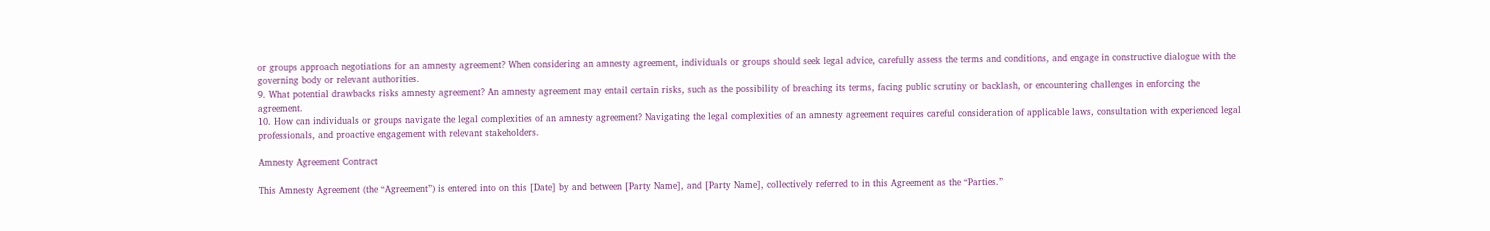or groups approach negotiations for an amnesty agreement? When considering an amnesty agreement, individuals or groups should seek legal advice, carefully assess the terms and conditions, and engage in constructive dialogue with the governing body or relevant authorities.
9. What potential drawbacks risks amnesty agreement? An amnesty agreement may entail certain risks, such as the possibility of breaching its terms, facing public scrutiny or backlash, or encountering challenges in enforcing the agreement.
10. How can individuals or groups navigate the legal complexities of an amnesty agreement? Navigating the legal complexities of an amnesty agreement requires careful consideration of applicable laws, consultation with experienced legal professionals, and proactive engagement with relevant stakeholders.

Amnesty Agreement Contract

This Amnesty Agreement (the “Agreement”) is entered into on this [Date] by and between [Party Name], and [Party Name], collectively referred to in this Agreement as the “Parties.”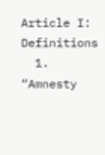Article I: Definitions
  1. “Amnesty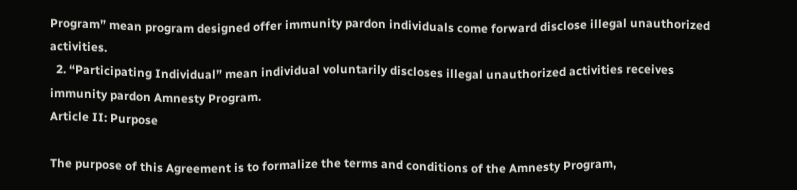Program” mean program designed offer immunity pardon individuals come forward disclose illegal unauthorized activities.
  2. “Participating Individual” mean individual voluntarily discloses illegal unauthorized activities receives immunity pardon Amnesty Program.
Article II: Purpose

The purpose of this Agreement is to formalize the terms and conditions of the Amnesty Program,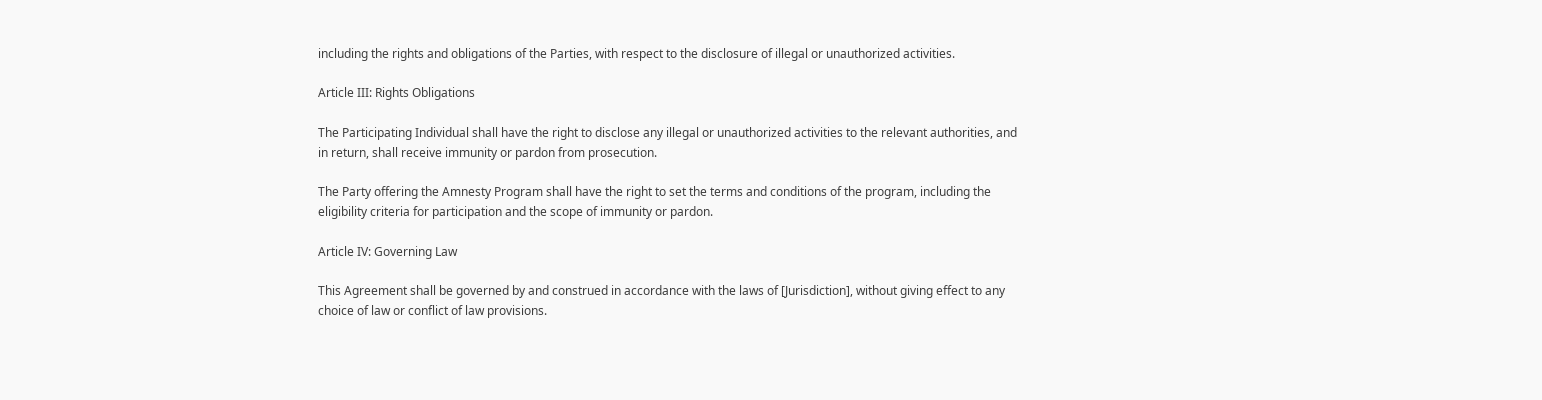including the rights and obligations of the Parties, with respect to the disclosure of illegal or unauthorized activities.

Article III: Rights Obligations

The Participating Individual shall have the right to disclose any illegal or unauthorized activities to the relevant authorities, and in return, shall receive immunity or pardon from prosecution.

The Party offering the Amnesty Program shall have the right to set the terms and conditions of the program, including the eligibility criteria for participation and the scope of immunity or pardon.

Article IV: Governing Law

This Agreement shall be governed by and construed in accordance with the laws of [Jurisdiction], without giving effect to any choice of law or conflict of law provisions.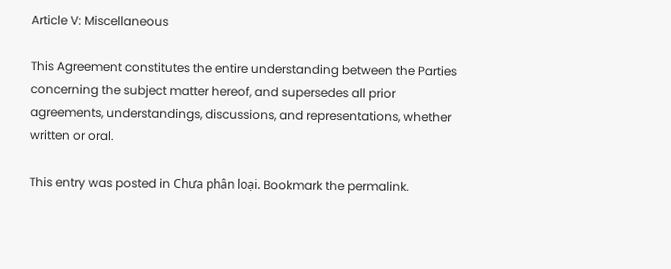Article V: Miscellaneous

This Agreement constitutes the entire understanding between the Parties concerning the subject matter hereof, and supersedes all prior agreements, understandings, discussions, and representations, whether written or oral.

This entry was posted in Chưa phân loại. Bookmark the permalink.